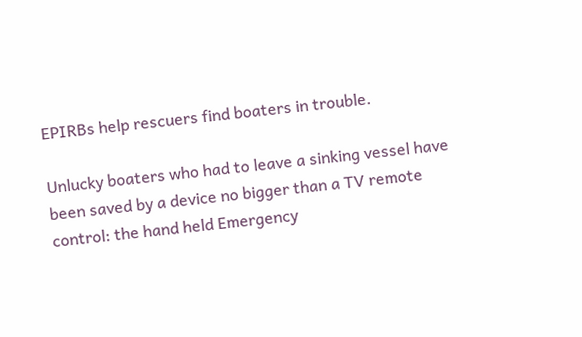EPIRBs help rescuers find boaters in trouble.

Unlucky boaters who had to leave a sinking vessel have been saved by a device no bigger than a TV remote control: the hand held Emergency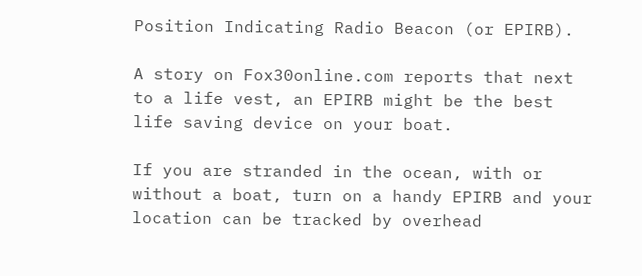Position Indicating Radio Beacon (or EPIRB).

A story on Fox30online.com reports that next to a life vest, an EPIRB might be the best life saving device on your boat.

If you are stranded in the ocean, with or without a boat, turn on a handy EPIRB and your location can be tracked by overhead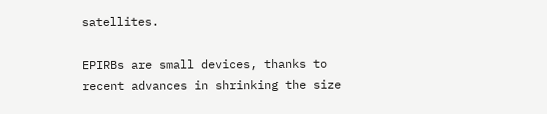satellites.

EPIRBs are small devices, thanks to recent advances in shrinking the size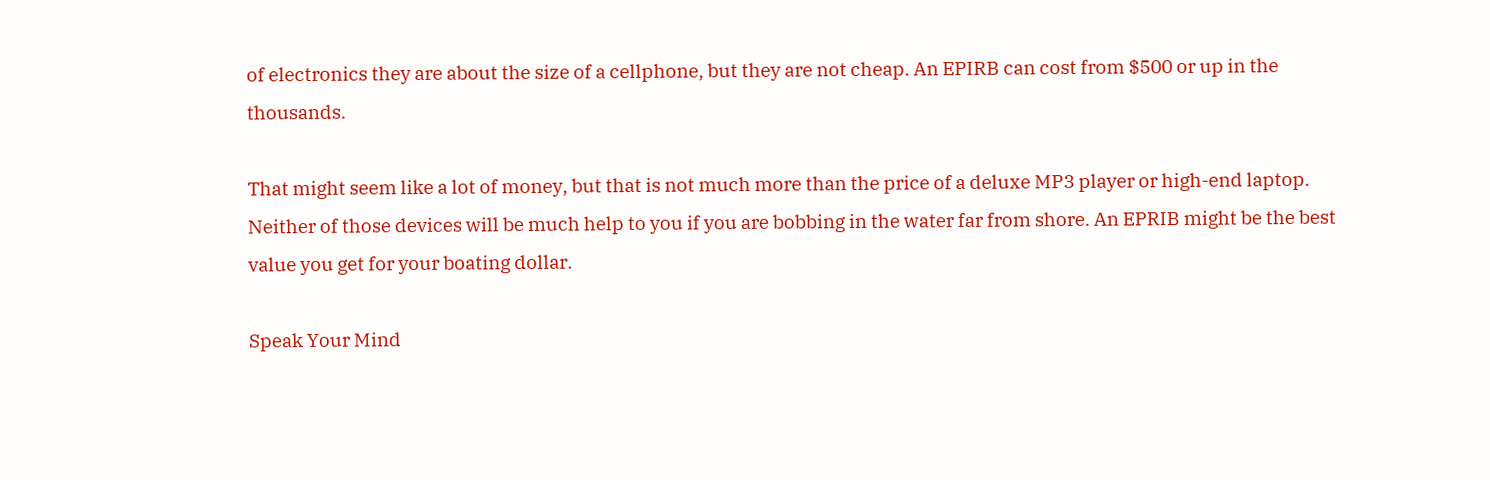of electronics they are about the size of a cellphone, but they are not cheap. An EPIRB can cost from $500 or up in the thousands.

That might seem like a lot of money, but that is not much more than the price of a deluxe MP3 player or high-end laptop. Neither of those devices will be much help to you if you are bobbing in the water far from shore. An EPRIB might be the best value you get for your boating dollar.

Speak Your Mind